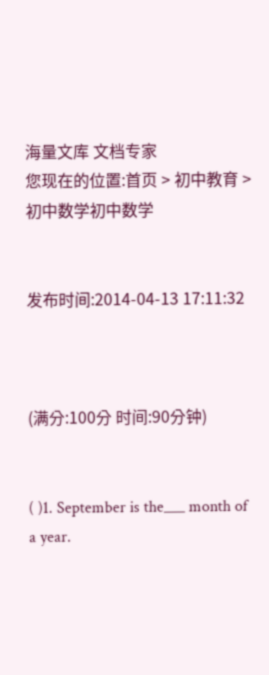海量文库 文档专家
您现在的位置:首页 > 初中教育 > 初中数学初中数学


发布时间:2014-04-13 17:11:32



(满分:100分 时间:90分钟)


( )1. September is the___ month of a year.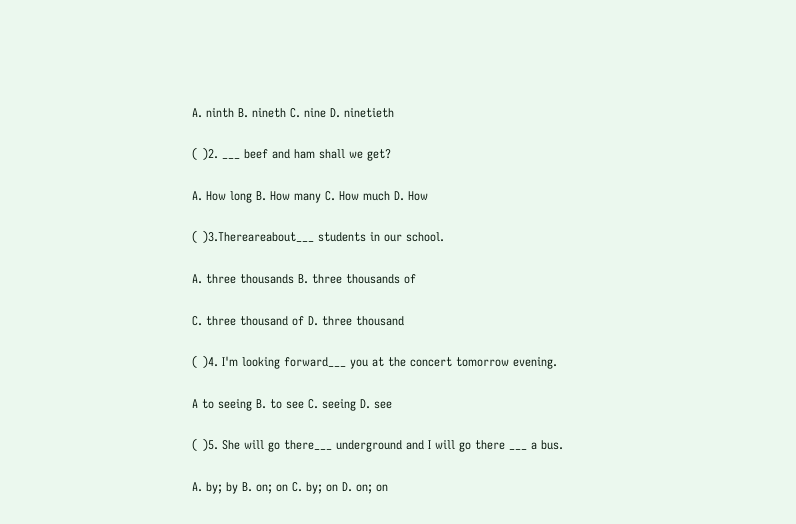A. ninth B. nineth C. nine D. ninetieth

( )2. ___ beef and ham shall we get?

A. How long B. How many C. How much D. How

( )3.Thereareabout___ students in our school.

A. three thousands B. three thousands of

C. three thousand of D. three thousand

( )4. I'm looking forward___ you at the concert tomorrow evening.

A to seeing B. to see C. seeing D. see

( )5. She will go there___ underground and I will go there ___ a bus.

A. by; by B. on; on C. by; on D. on; on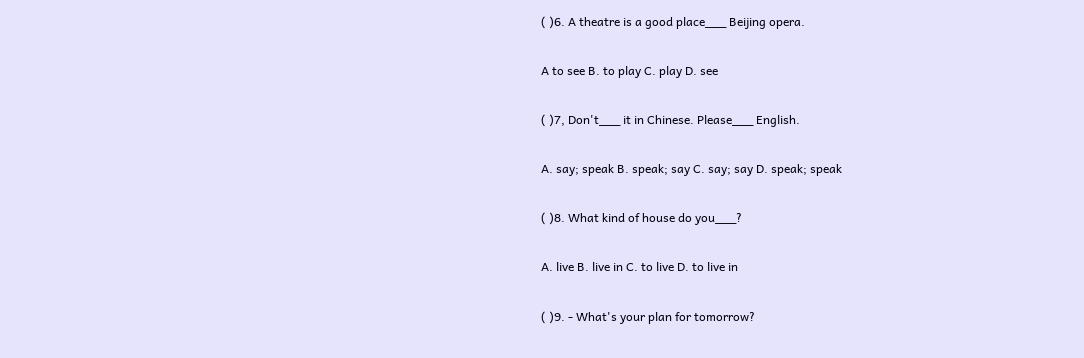( )6. A theatre is a good place___ Beijing opera.

A to see B. to play C. play D. see

( )7, Don't___ it in Chinese. Please___ English.

A. say; speak B. speak; say C. say; say D. speak; speak

( )8. What kind of house do you___?

A. live B. live in C. to live D. to live in

( )9. - What's your plan for tomorrow?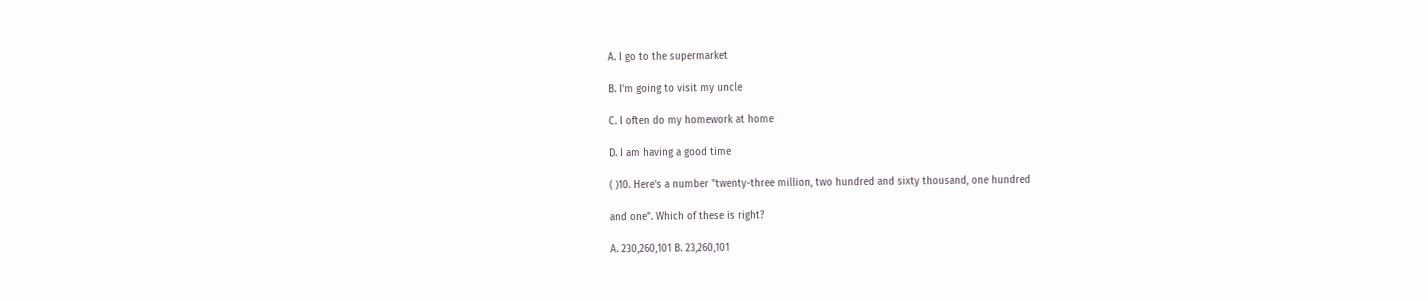A. I go to the supermarket

B. I'm going to visit my uncle

C. I often do my homework at home

D. I am having a good time

( )10. Here's a number "twenty-three million, two hundred and sixty thousand, one hundred

and one". Which of these is right?

A. 230,260,101 B. 23,260,101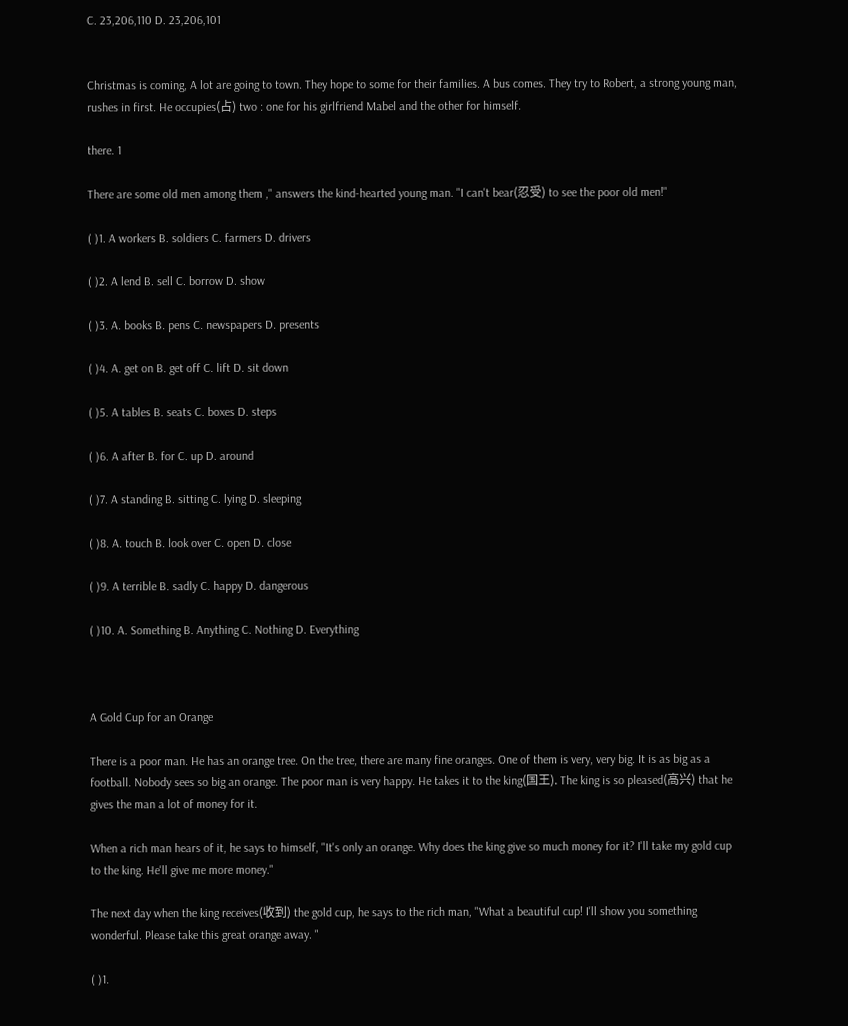C. 23,206,110 D. 23,206,101


Christmas is coming, A lot are going to town. They hope to some for their families. A bus comes. They try to Robert, a strong young man, rushes in first. He occupies(占) two : one for his girlfriend Mabel and the other for himself.

there. 1

There are some old men among them ," answers the kind-hearted young man. "I can't bear(忍受) to see the poor old men!"

( )1. A workers B. soldiers C. farmers D. drivers

( )2. A lend B. sell C. borrow D. show

( )3. A. books B. pens C. newspapers D. presents

( )4. A. get on B. get off C. lift D. sit down

( )5. A tables B. seats C. boxes D. steps

( )6. A after B. for C. up D. around

( )7. A standing B. sitting C. lying D. sleeping

( )8. A. touch B. look over C. open D. close

( )9. A terrible B. sadly C. happy D. dangerous

( )10. A. Something B. Anything C. Nothing D. Everything



A Gold Cup for an Orange

There is a poor man. He has an orange tree. On the tree, there are many fine oranges. One of them is very, very big. It is as big as a football. Nobody sees so big an orange. The poor man is very happy. He takes it to the king(国王). The king is so pleased(高兴) that he gives the man a lot of money for it.

When a rich man hears of it, he says to himself, "It's only an orange. Why does the king give so much money for it? I'll take my gold cup to the king. He'll give me more money."

The next day when the king receives(收到) the gold cup, he says to the rich man, "What a beautiful cup! I'll show you something wonderful. Please take this great orange away. "

( )1.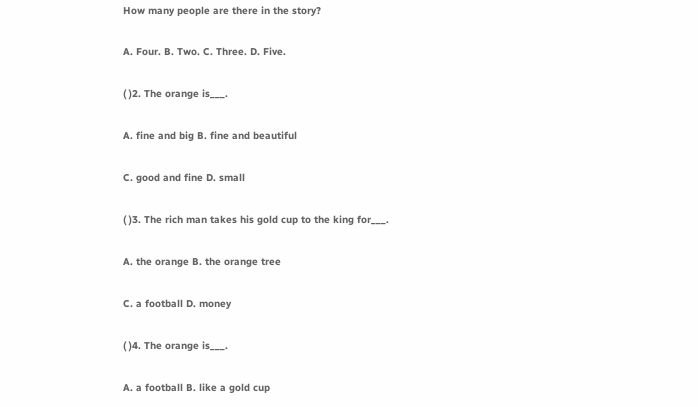How many people are there in the story?

A. Four. B. Two. C. Three. D. Five.

( )2. The orange is___.

A. fine and big B. fine and beautiful

C. good and fine D. small

( )3. The rich man takes his gold cup to the king for___.

A. the orange B. the orange tree

C. a football D. money

( )4. The orange is___.

A. a football B. like a gold cup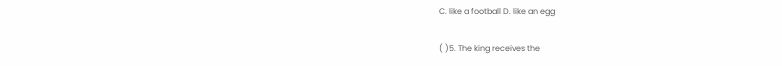C. like a football D. like an egg

( )5. The king receives the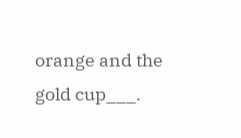orange and the gold cup___.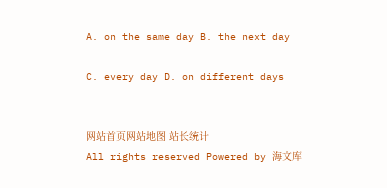A. on the same day B. the next day

C. every day D. on different days


网站首页网站地图 站长统计
All rights reserved Powered by 海文库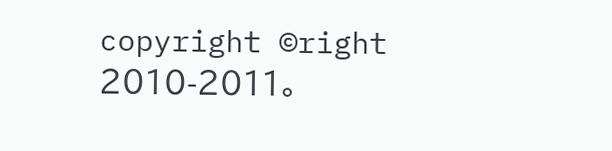copyright ©right 2010-2011。